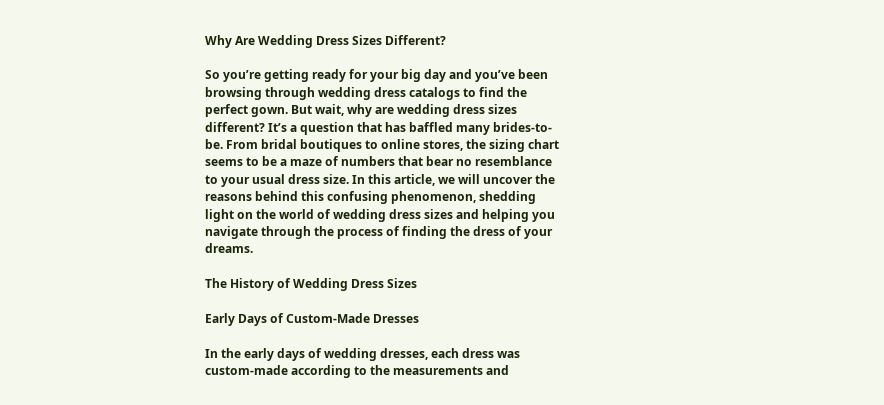Why Are Wedding Dress Sizes Different?

So you’re getting ready for your big day and you’ve been browsing through wedding dress catalogs to find the perfect gown. But wait, why are wedding dress sizes different? It’s a question that has baffled many brides-to-be. From bridal boutiques to online stores, the sizing chart seems to be a maze of numbers that bear no resemblance to your usual dress size. In this article, we will uncover the reasons behind this confusing phenomenon, shedding light on the world of wedding dress sizes and helping you navigate through the process of finding the dress of your dreams.

The History of Wedding Dress Sizes

Early Days of Custom-Made Dresses

In the early days of wedding dresses, each dress was custom-made according to the measurements and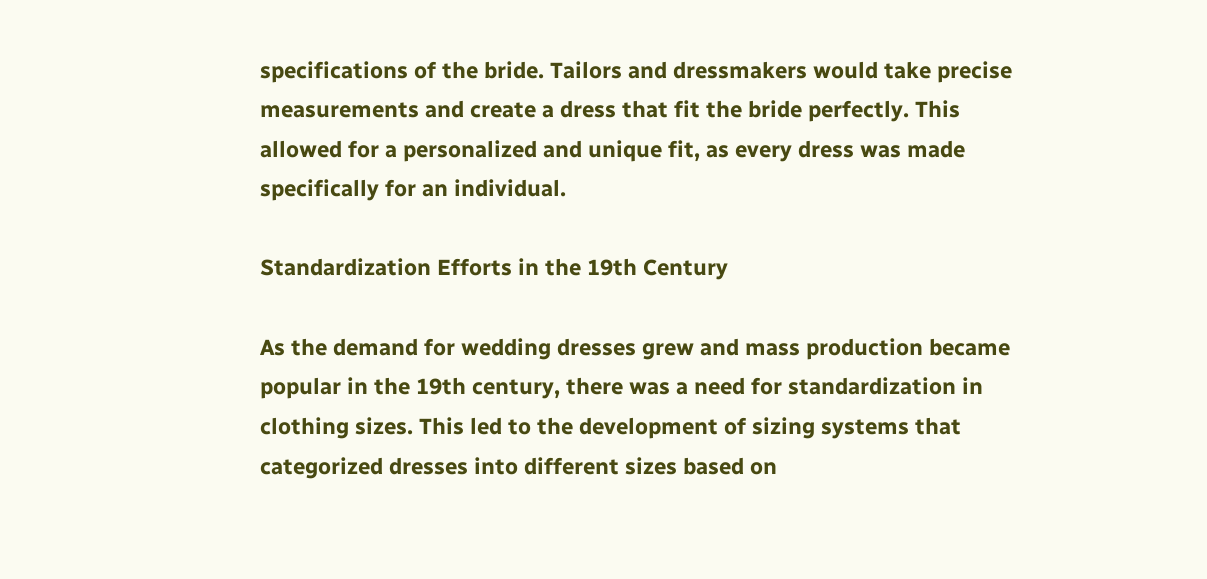specifications of the bride. Tailors and dressmakers would take precise measurements and create a dress that fit the bride perfectly. This allowed for a personalized and unique fit, as every dress was made specifically for an individual.

Standardization Efforts in the 19th Century

As the demand for wedding dresses grew and mass production became popular in the 19th century, there was a need for standardization in clothing sizes. This led to the development of sizing systems that categorized dresses into different sizes based on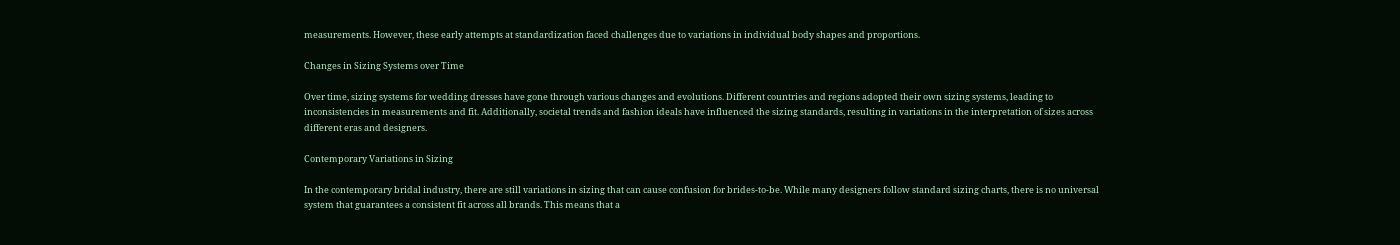measurements. However, these early attempts at standardization faced challenges due to variations in individual body shapes and proportions.

Changes in Sizing Systems over Time

Over time, sizing systems for wedding dresses have gone through various changes and evolutions. Different countries and regions adopted their own sizing systems, leading to inconsistencies in measurements and fit. Additionally, societal trends and fashion ideals have influenced the sizing standards, resulting in variations in the interpretation of sizes across different eras and designers.

Contemporary Variations in Sizing

In the contemporary bridal industry, there are still variations in sizing that can cause confusion for brides-to-be. While many designers follow standard sizing charts, there is no universal system that guarantees a consistent fit across all brands. This means that a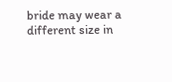bride may wear a different size in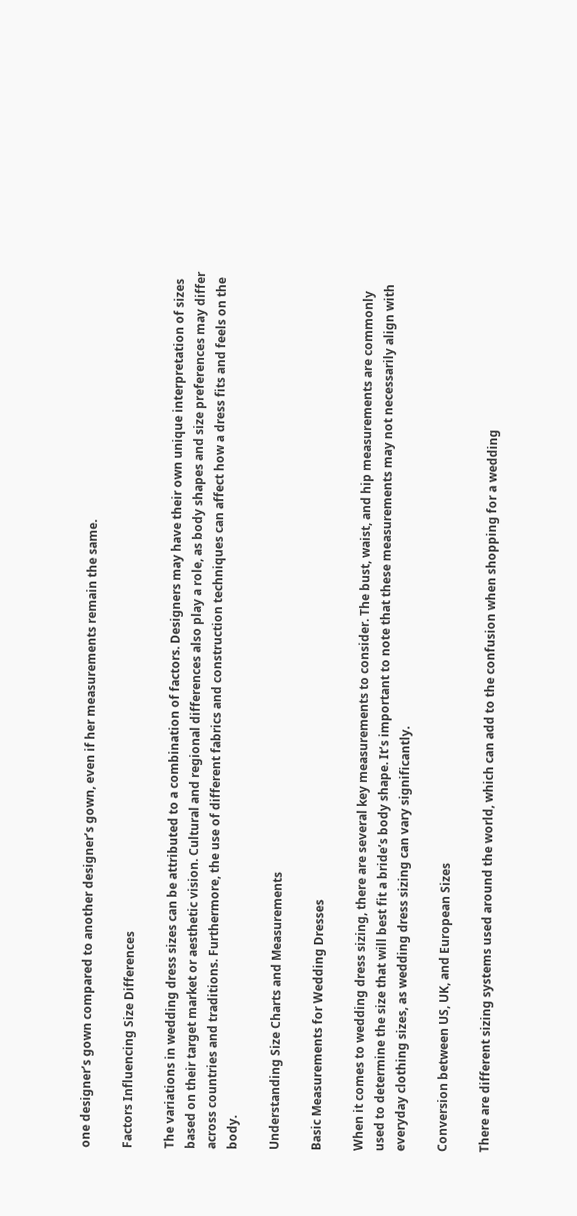one designer’s gown compared to another designer’s gown, even if her measurements remain the same.

Factors Influencing Size Differences

The variations in wedding dress sizes can be attributed to a combination of factors. Designers may have their own unique interpretation of sizes based on their target market or aesthetic vision. Cultural and regional differences also play a role, as body shapes and size preferences may differ across countries and traditions. Furthermore, the use of different fabrics and construction techniques can affect how a dress fits and feels on the body.

Understanding Size Charts and Measurements

Basic Measurements for Wedding Dresses

When it comes to wedding dress sizing, there are several key measurements to consider. The bust, waist, and hip measurements are commonly used to determine the size that will best fit a bride’s body shape. It’s important to note that these measurements may not necessarily align with everyday clothing sizes, as wedding dress sizing can vary significantly.

Conversion between US, UK, and European Sizes

There are different sizing systems used around the world, which can add to the confusion when shopping for a wedding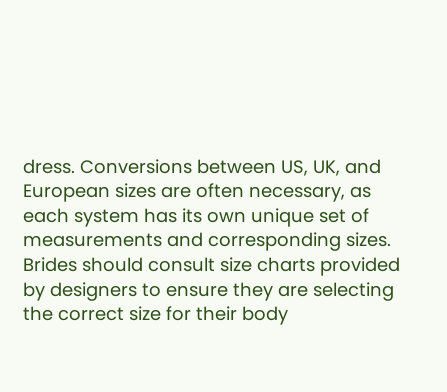dress. Conversions between US, UK, and European sizes are often necessary, as each system has its own unique set of measurements and corresponding sizes. Brides should consult size charts provided by designers to ensure they are selecting the correct size for their body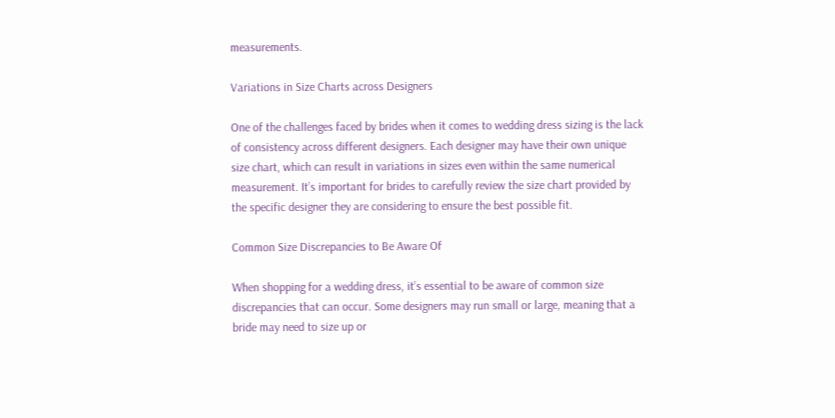measurements.

Variations in Size Charts across Designers

One of the challenges faced by brides when it comes to wedding dress sizing is the lack of consistency across different designers. Each designer may have their own unique size chart, which can result in variations in sizes even within the same numerical measurement. It’s important for brides to carefully review the size chart provided by the specific designer they are considering to ensure the best possible fit.

Common Size Discrepancies to Be Aware Of

When shopping for a wedding dress, it’s essential to be aware of common size discrepancies that can occur. Some designers may run small or large, meaning that a bride may need to size up or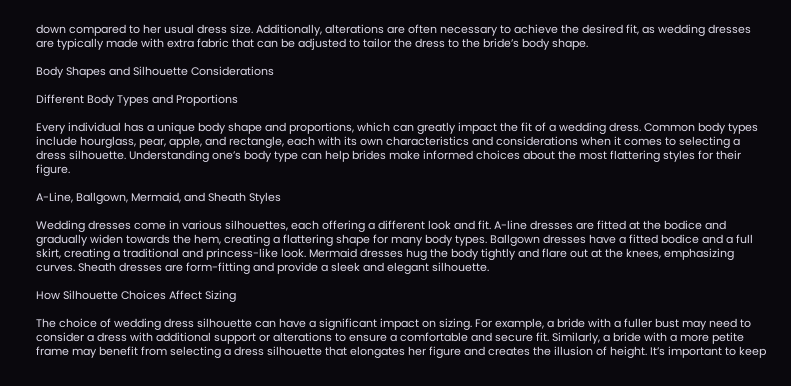down compared to her usual dress size. Additionally, alterations are often necessary to achieve the desired fit, as wedding dresses are typically made with extra fabric that can be adjusted to tailor the dress to the bride’s body shape.

Body Shapes and Silhouette Considerations

Different Body Types and Proportions

Every individual has a unique body shape and proportions, which can greatly impact the fit of a wedding dress. Common body types include hourglass, pear, apple, and rectangle, each with its own characteristics and considerations when it comes to selecting a dress silhouette. Understanding one’s body type can help brides make informed choices about the most flattering styles for their figure.

A-Line, Ballgown, Mermaid, and Sheath Styles

Wedding dresses come in various silhouettes, each offering a different look and fit. A-line dresses are fitted at the bodice and gradually widen towards the hem, creating a flattering shape for many body types. Ballgown dresses have a fitted bodice and a full skirt, creating a traditional and princess-like look. Mermaid dresses hug the body tightly and flare out at the knees, emphasizing curves. Sheath dresses are form-fitting and provide a sleek and elegant silhouette.

How Silhouette Choices Affect Sizing

The choice of wedding dress silhouette can have a significant impact on sizing. For example, a bride with a fuller bust may need to consider a dress with additional support or alterations to ensure a comfortable and secure fit. Similarly, a bride with a more petite frame may benefit from selecting a dress silhouette that elongates her figure and creates the illusion of height. It’s important to keep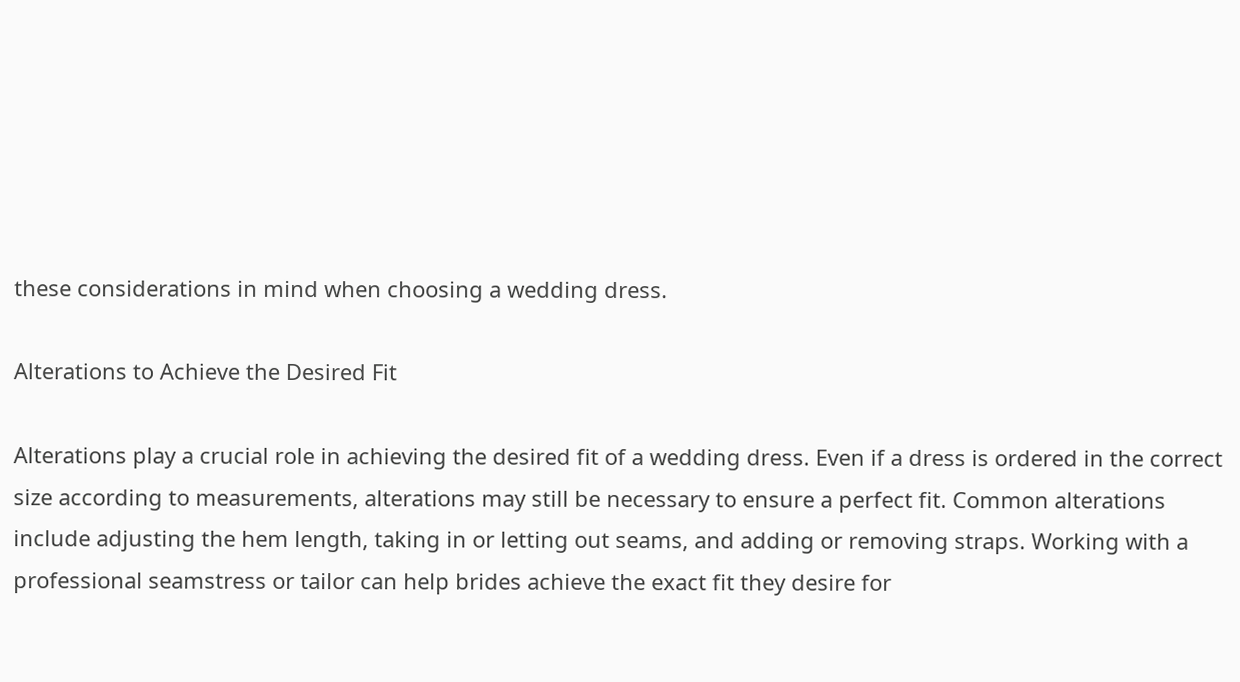these considerations in mind when choosing a wedding dress.

Alterations to Achieve the Desired Fit

Alterations play a crucial role in achieving the desired fit of a wedding dress. Even if a dress is ordered in the correct size according to measurements, alterations may still be necessary to ensure a perfect fit. Common alterations include adjusting the hem length, taking in or letting out seams, and adding or removing straps. Working with a professional seamstress or tailor can help brides achieve the exact fit they desire for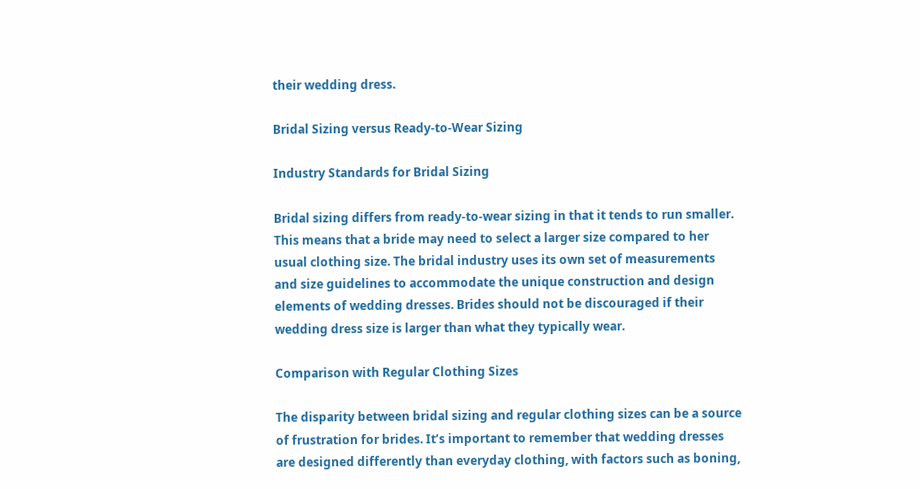their wedding dress.

Bridal Sizing versus Ready-to-Wear Sizing

Industry Standards for Bridal Sizing

Bridal sizing differs from ready-to-wear sizing in that it tends to run smaller. This means that a bride may need to select a larger size compared to her usual clothing size. The bridal industry uses its own set of measurements and size guidelines to accommodate the unique construction and design elements of wedding dresses. Brides should not be discouraged if their wedding dress size is larger than what they typically wear.

Comparison with Regular Clothing Sizes

The disparity between bridal sizing and regular clothing sizes can be a source of frustration for brides. It’s important to remember that wedding dresses are designed differently than everyday clothing, with factors such as boning,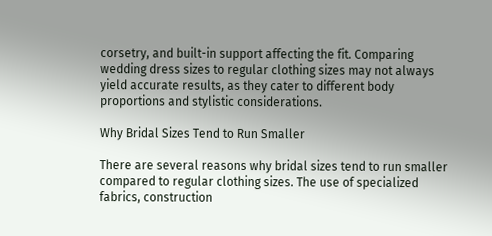corsetry, and built-in support affecting the fit. Comparing wedding dress sizes to regular clothing sizes may not always yield accurate results, as they cater to different body proportions and stylistic considerations.

Why Bridal Sizes Tend to Run Smaller

There are several reasons why bridal sizes tend to run smaller compared to regular clothing sizes. The use of specialized fabrics, construction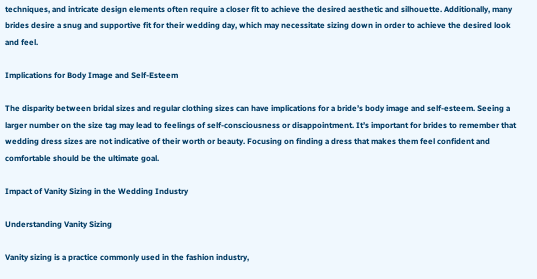techniques, and intricate design elements often require a closer fit to achieve the desired aesthetic and silhouette. Additionally, many brides desire a snug and supportive fit for their wedding day, which may necessitate sizing down in order to achieve the desired look and feel.

Implications for Body Image and Self-Esteem

The disparity between bridal sizes and regular clothing sizes can have implications for a bride’s body image and self-esteem. Seeing a larger number on the size tag may lead to feelings of self-consciousness or disappointment. It’s important for brides to remember that wedding dress sizes are not indicative of their worth or beauty. Focusing on finding a dress that makes them feel confident and comfortable should be the ultimate goal.

Impact of Vanity Sizing in the Wedding Industry

Understanding Vanity Sizing

Vanity sizing is a practice commonly used in the fashion industry,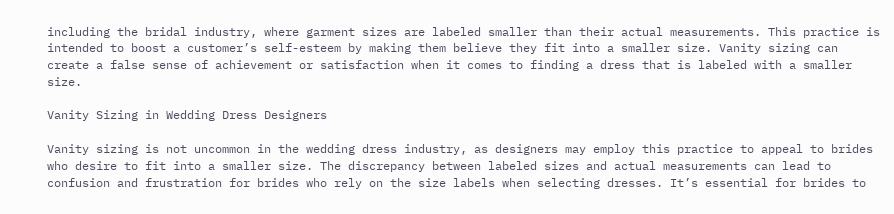including the bridal industry, where garment sizes are labeled smaller than their actual measurements. This practice is intended to boost a customer’s self-esteem by making them believe they fit into a smaller size. Vanity sizing can create a false sense of achievement or satisfaction when it comes to finding a dress that is labeled with a smaller size.

Vanity Sizing in Wedding Dress Designers

Vanity sizing is not uncommon in the wedding dress industry, as designers may employ this practice to appeal to brides who desire to fit into a smaller size. The discrepancy between labeled sizes and actual measurements can lead to confusion and frustration for brides who rely on the size labels when selecting dresses. It’s essential for brides to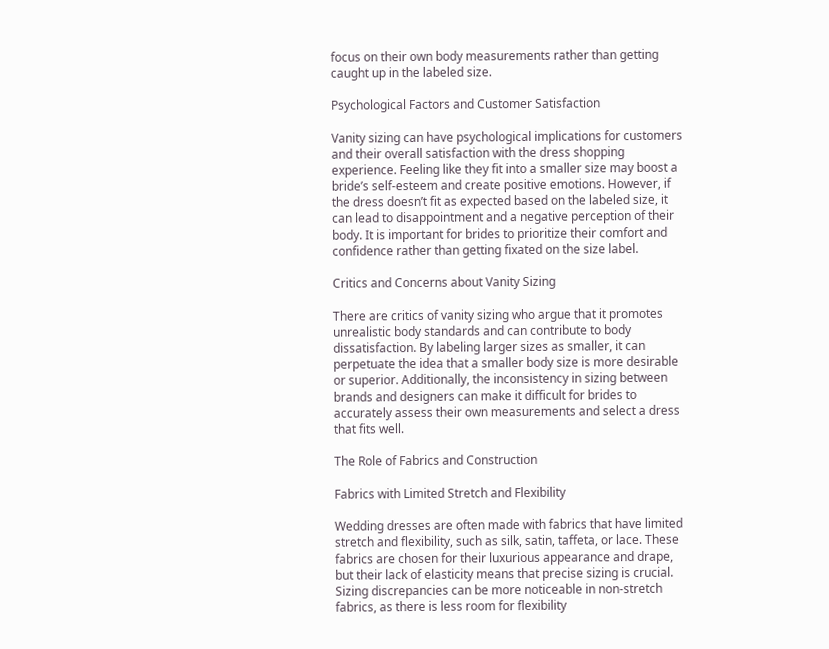focus on their own body measurements rather than getting caught up in the labeled size.

Psychological Factors and Customer Satisfaction

Vanity sizing can have psychological implications for customers and their overall satisfaction with the dress shopping experience. Feeling like they fit into a smaller size may boost a bride’s self-esteem and create positive emotions. However, if the dress doesn’t fit as expected based on the labeled size, it can lead to disappointment and a negative perception of their body. It is important for brides to prioritize their comfort and confidence rather than getting fixated on the size label.

Critics and Concerns about Vanity Sizing

There are critics of vanity sizing who argue that it promotes unrealistic body standards and can contribute to body dissatisfaction. By labeling larger sizes as smaller, it can perpetuate the idea that a smaller body size is more desirable or superior. Additionally, the inconsistency in sizing between brands and designers can make it difficult for brides to accurately assess their own measurements and select a dress that fits well.

The Role of Fabrics and Construction

Fabrics with Limited Stretch and Flexibility

Wedding dresses are often made with fabrics that have limited stretch and flexibility, such as silk, satin, taffeta, or lace. These fabrics are chosen for their luxurious appearance and drape, but their lack of elasticity means that precise sizing is crucial. Sizing discrepancies can be more noticeable in non-stretch fabrics, as there is less room for flexibility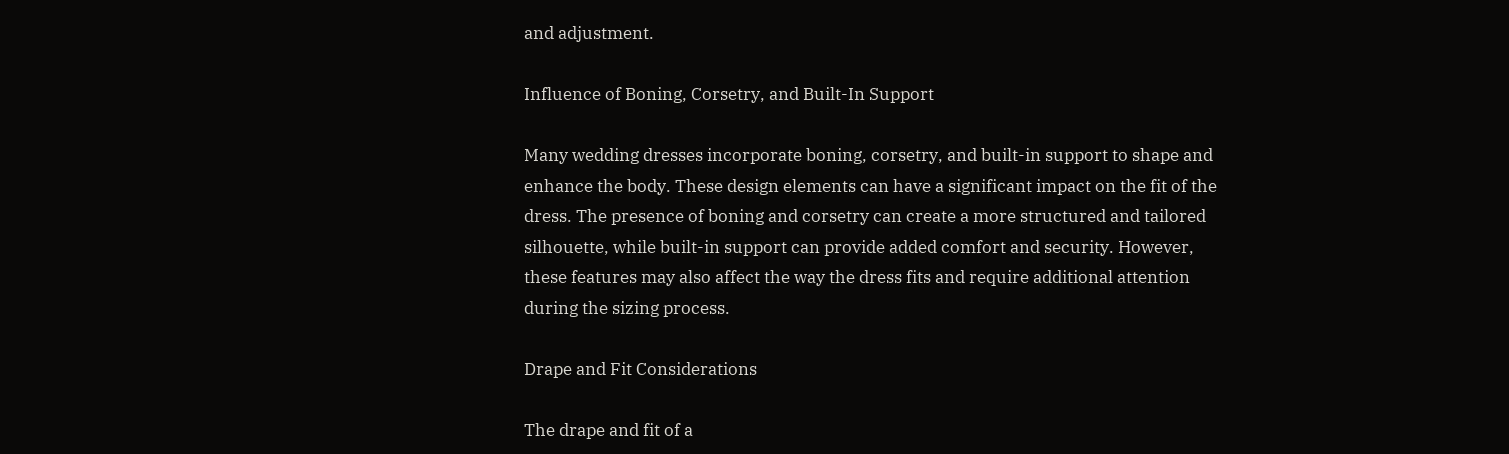and adjustment.

Influence of Boning, Corsetry, and Built-In Support

Many wedding dresses incorporate boning, corsetry, and built-in support to shape and enhance the body. These design elements can have a significant impact on the fit of the dress. The presence of boning and corsetry can create a more structured and tailored silhouette, while built-in support can provide added comfort and security. However, these features may also affect the way the dress fits and require additional attention during the sizing process.

Drape and Fit Considerations

The drape and fit of a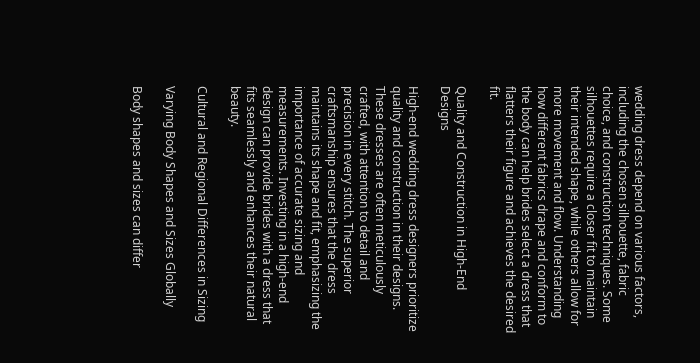wedding dress depend on various factors, including the chosen silhouette, fabric choice, and construction techniques. Some silhouettes require a closer fit to maintain their intended shape, while others allow for more movement and flow. Understanding how different fabrics drape and conform to the body can help brides select a dress that flatters their figure and achieves the desired fit.

Quality and Construction in High-End Designs

High-end wedding dress designers prioritize quality and construction in their designs. These dresses are often meticulously crafted, with attention to detail and precision in every stitch. The superior craftsmanship ensures that the dress maintains its shape and fit, emphasizing the importance of accurate sizing and measurements. Investing in a high-end design can provide brides with a dress that fits seamlessly and enhances their natural beauty.

Cultural and Regional Differences in Sizing

Varying Body Shapes and Sizes Globally

Body shapes and sizes can differ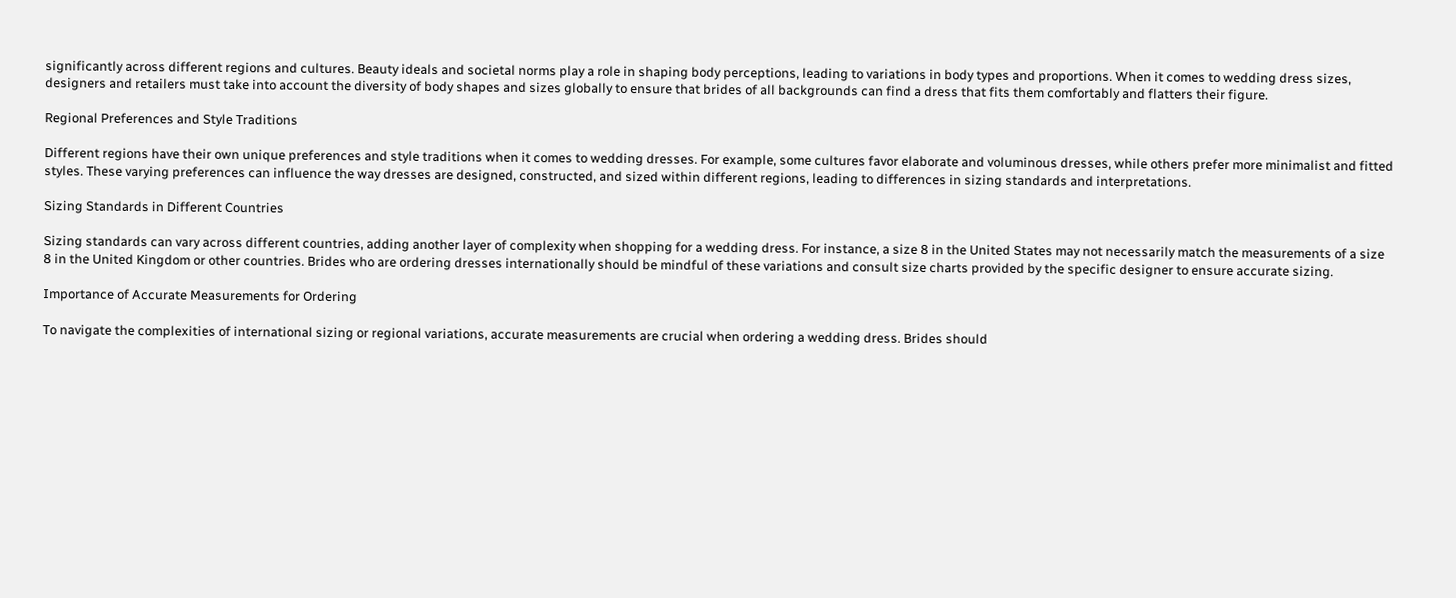significantly across different regions and cultures. Beauty ideals and societal norms play a role in shaping body perceptions, leading to variations in body types and proportions. When it comes to wedding dress sizes, designers and retailers must take into account the diversity of body shapes and sizes globally to ensure that brides of all backgrounds can find a dress that fits them comfortably and flatters their figure.

Regional Preferences and Style Traditions

Different regions have their own unique preferences and style traditions when it comes to wedding dresses. For example, some cultures favor elaborate and voluminous dresses, while others prefer more minimalist and fitted styles. These varying preferences can influence the way dresses are designed, constructed, and sized within different regions, leading to differences in sizing standards and interpretations.

Sizing Standards in Different Countries

Sizing standards can vary across different countries, adding another layer of complexity when shopping for a wedding dress. For instance, a size 8 in the United States may not necessarily match the measurements of a size 8 in the United Kingdom or other countries. Brides who are ordering dresses internationally should be mindful of these variations and consult size charts provided by the specific designer to ensure accurate sizing.

Importance of Accurate Measurements for Ordering

To navigate the complexities of international sizing or regional variations, accurate measurements are crucial when ordering a wedding dress. Brides should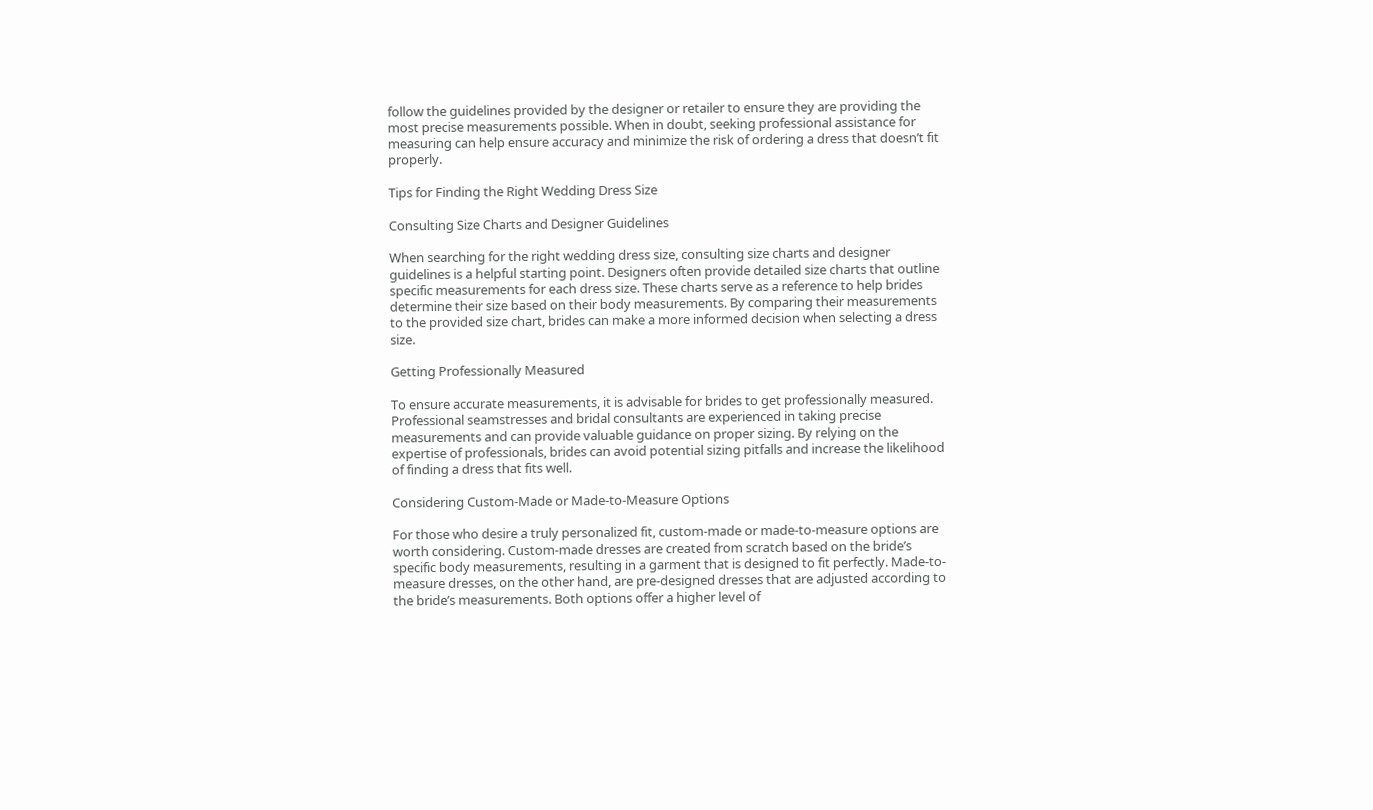follow the guidelines provided by the designer or retailer to ensure they are providing the most precise measurements possible. When in doubt, seeking professional assistance for measuring can help ensure accuracy and minimize the risk of ordering a dress that doesn’t fit properly.

Tips for Finding the Right Wedding Dress Size

Consulting Size Charts and Designer Guidelines

When searching for the right wedding dress size, consulting size charts and designer guidelines is a helpful starting point. Designers often provide detailed size charts that outline specific measurements for each dress size. These charts serve as a reference to help brides determine their size based on their body measurements. By comparing their measurements to the provided size chart, brides can make a more informed decision when selecting a dress size.

Getting Professionally Measured

To ensure accurate measurements, it is advisable for brides to get professionally measured. Professional seamstresses and bridal consultants are experienced in taking precise measurements and can provide valuable guidance on proper sizing. By relying on the expertise of professionals, brides can avoid potential sizing pitfalls and increase the likelihood of finding a dress that fits well.

Considering Custom-Made or Made-to-Measure Options

For those who desire a truly personalized fit, custom-made or made-to-measure options are worth considering. Custom-made dresses are created from scratch based on the bride’s specific body measurements, resulting in a garment that is designed to fit perfectly. Made-to-measure dresses, on the other hand, are pre-designed dresses that are adjusted according to the bride’s measurements. Both options offer a higher level of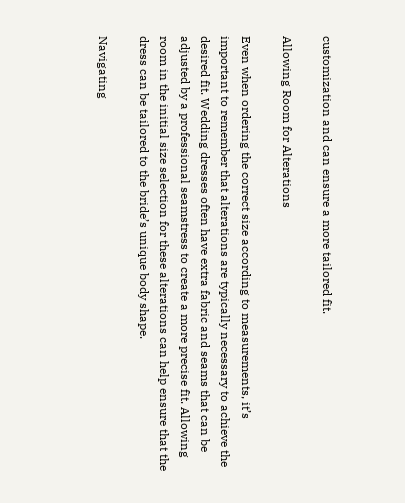customization and can ensure a more tailored fit.

Allowing Room for Alterations

Even when ordering the correct size according to measurements, it’s important to remember that alterations are typically necessary to achieve the desired fit. Wedding dresses often have extra fabric and seams that can be adjusted by a professional seamstress to create a more precise fit. Allowing room in the initial size selection for these alterations can help ensure that the dress can be tailored to the bride’s unique body shape.

Navigating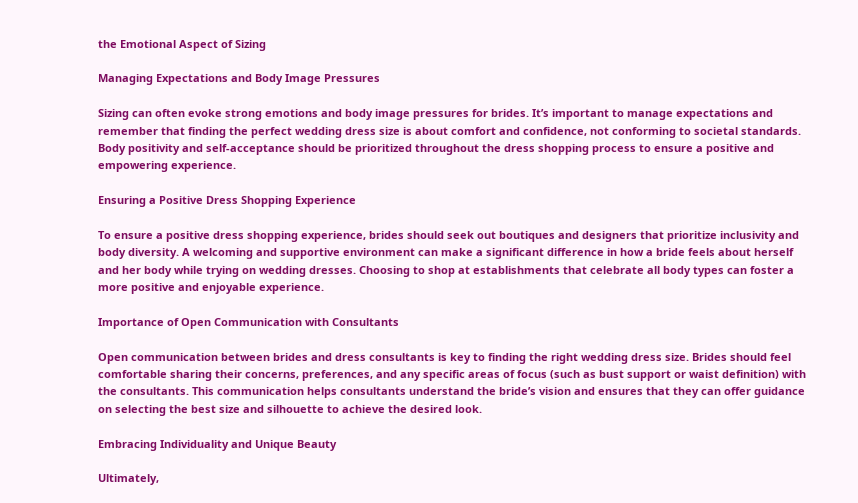the Emotional Aspect of Sizing

Managing Expectations and Body Image Pressures

Sizing can often evoke strong emotions and body image pressures for brides. It’s important to manage expectations and remember that finding the perfect wedding dress size is about comfort and confidence, not conforming to societal standards. Body positivity and self-acceptance should be prioritized throughout the dress shopping process to ensure a positive and empowering experience.

Ensuring a Positive Dress Shopping Experience

To ensure a positive dress shopping experience, brides should seek out boutiques and designers that prioritize inclusivity and body diversity. A welcoming and supportive environment can make a significant difference in how a bride feels about herself and her body while trying on wedding dresses. Choosing to shop at establishments that celebrate all body types can foster a more positive and enjoyable experience.

Importance of Open Communication with Consultants

Open communication between brides and dress consultants is key to finding the right wedding dress size. Brides should feel comfortable sharing their concerns, preferences, and any specific areas of focus (such as bust support or waist definition) with the consultants. This communication helps consultants understand the bride’s vision and ensures that they can offer guidance on selecting the best size and silhouette to achieve the desired look.

Embracing Individuality and Unique Beauty

Ultimately,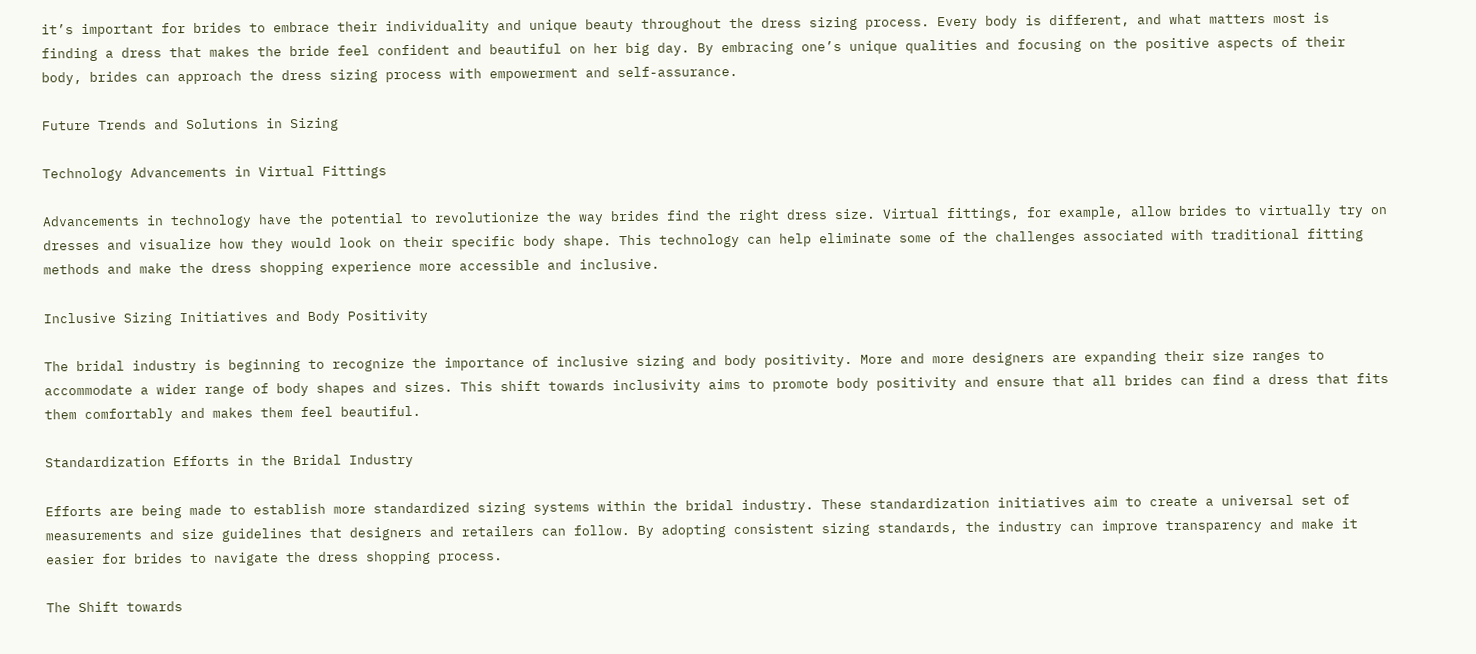it’s important for brides to embrace their individuality and unique beauty throughout the dress sizing process. Every body is different, and what matters most is finding a dress that makes the bride feel confident and beautiful on her big day. By embracing one’s unique qualities and focusing on the positive aspects of their body, brides can approach the dress sizing process with empowerment and self-assurance.

Future Trends and Solutions in Sizing

Technology Advancements in Virtual Fittings

Advancements in technology have the potential to revolutionize the way brides find the right dress size. Virtual fittings, for example, allow brides to virtually try on dresses and visualize how they would look on their specific body shape. This technology can help eliminate some of the challenges associated with traditional fitting methods and make the dress shopping experience more accessible and inclusive.

Inclusive Sizing Initiatives and Body Positivity

The bridal industry is beginning to recognize the importance of inclusive sizing and body positivity. More and more designers are expanding their size ranges to accommodate a wider range of body shapes and sizes. This shift towards inclusivity aims to promote body positivity and ensure that all brides can find a dress that fits them comfortably and makes them feel beautiful.

Standardization Efforts in the Bridal Industry

Efforts are being made to establish more standardized sizing systems within the bridal industry. These standardization initiatives aim to create a universal set of measurements and size guidelines that designers and retailers can follow. By adopting consistent sizing standards, the industry can improve transparency and make it easier for brides to navigate the dress shopping process.

The Shift towards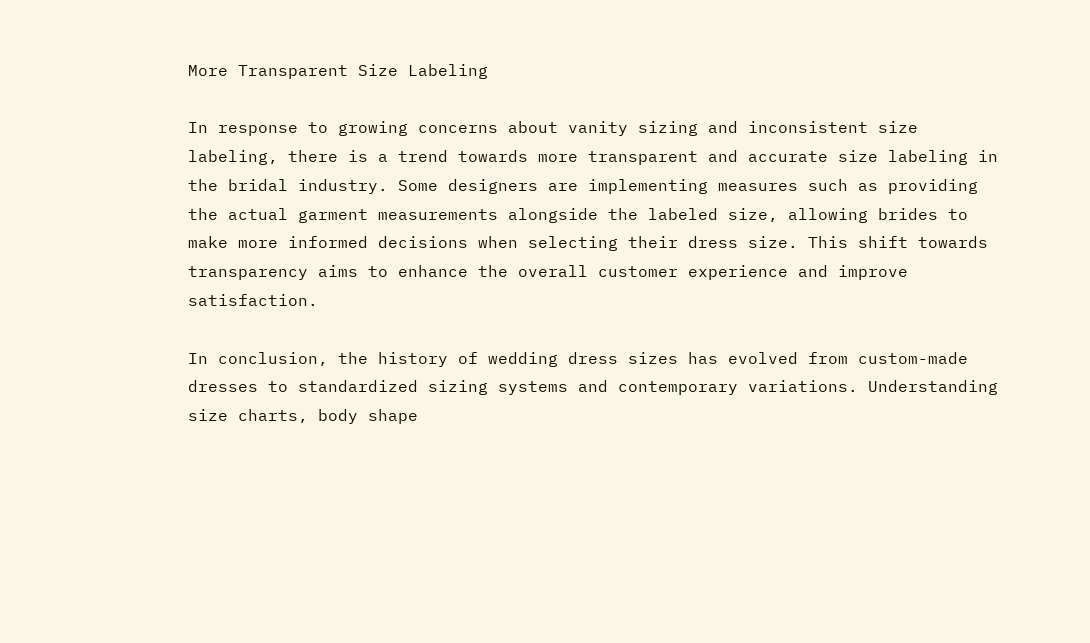More Transparent Size Labeling

In response to growing concerns about vanity sizing and inconsistent size labeling, there is a trend towards more transparent and accurate size labeling in the bridal industry. Some designers are implementing measures such as providing the actual garment measurements alongside the labeled size, allowing brides to make more informed decisions when selecting their dress size. This shift towards transparency aims to enhance the overall customer experience and improve satisfaction.

In conclusion, the history of wedding dress sizes has evolved from custom-made dresses to standardized sizing systems and contemporary variations. Understanding size charts, body shape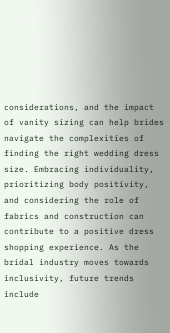considerations, and the impact of vanity sizing can help brides navigate the complexities of finding the right wedding dress size. Embracing individuality, prioritizing body positivity, and considering the role of fabrics and construction can contribute to a positive dress shopping experience. As the bridal industry moves towards inclusivity, future trends include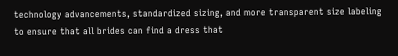technology advancements, standardized sizing, and more transparent size labeling to ensure that all brides can find a dress that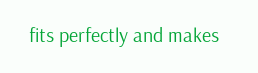fits perfectly and makes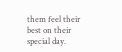them feel their best on their special day.